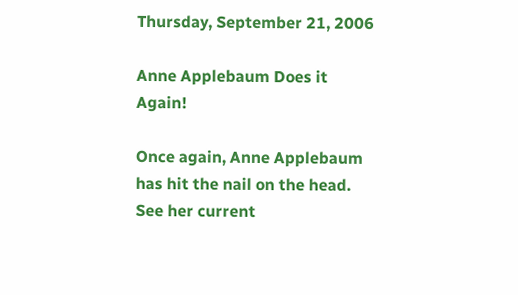Thursday, September 21, 2006

Anne Applebaum Does it Again!

Once again, Anne Applebaum has hit the nail on the head. See her current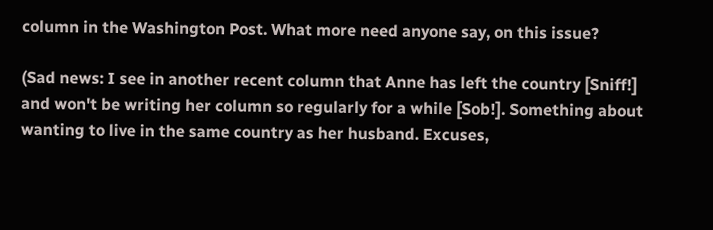column in the Washington Post. What more need anyone say, on this issue?

(Sad news: I see in another recent column that Anne has left the country [Sniff!] and won't be writing her column so regularly for a while [Sob!]. Something about wanting to live in the same country as her husband. Excuses,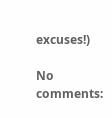excuses!)

No comments: